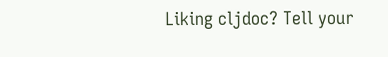Liking cljdoc? Tell your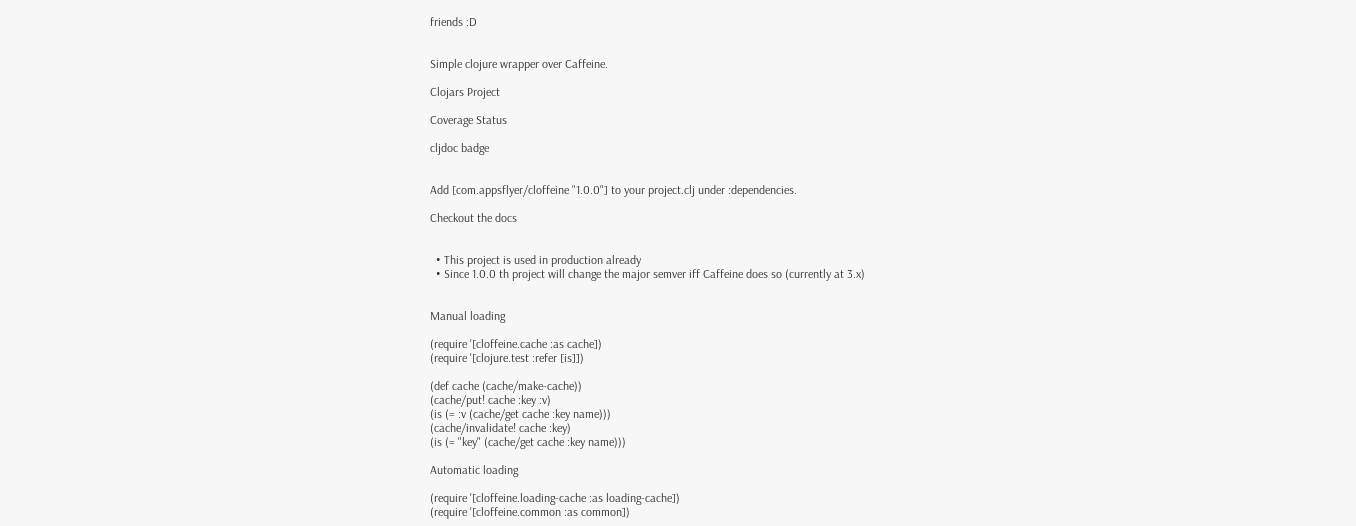friends :D


Simple clojure wrapper over Caffeine.

Clojars Project

Coverage Status

cljdoc badge


Add [com.appsflyer/cloffeine "1.0.0"] to your project.clj under :dependencies.

Checkout the docs


  • This project is used in production already
  • Since 1.0.0 th project will change the major semver iff Caffeine does so (currently at 3.x)


Manual loading

(require '[cloffeine.cache :as cache])
(require '[clojure.test :refer [is]])

(def cache (cache/make-cache))
(cache/put! cache :key :v)
(is (= :v (cache/get cache :key name)))
(cache/invalidate! cache :key)
(is (= "key" (cache/get cache :key name)))

Automatic loading

(require '[cloffeine.loading-cache :as loading-cache])
(require '[cloffeine.common :as common])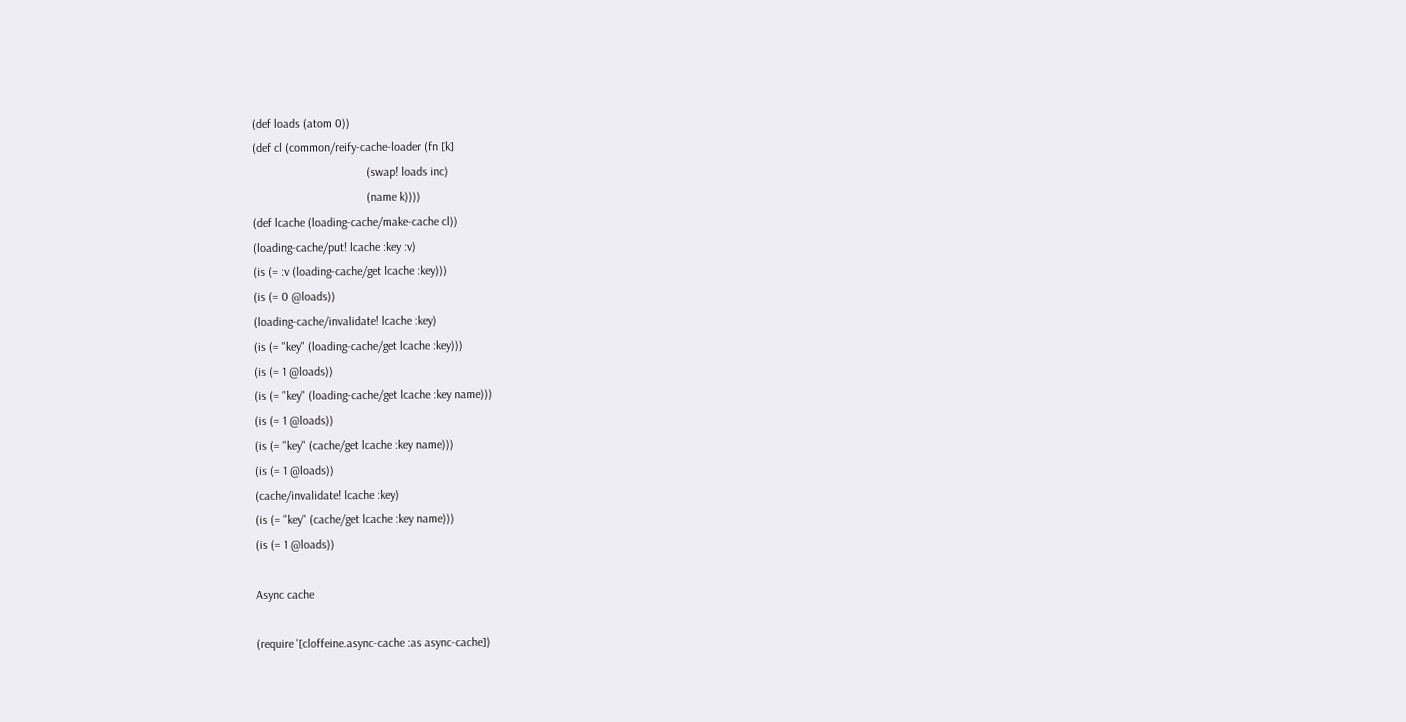(def loads (atom 0))
(def cl (common/reify-cache-loader (fn [k]
                                      (swap! loads inc)
                                      (name k))))
(def lcache (loading-cache/make-cache cl))
(loading-cache/put! lcache :key :v)
(is (= :v (loading-cache/get lcache :key)))
(is (= 0 @loads))
(loading-cache/invalidate! lcache :key)
(is (= "key" (loading-cache/get lcache :key)))
(is (= 1 @loads))
(is (= "key" (loading-cache/get lcache :key name)))
(is (= 1 @loads))
(is (= "key" (cache/get lcache :key name)))
(is (= 1 @loads))
(cache/invalidate! lcache :key)
(is (= "key" (cache/get lcache :key name)))
(is (= 1 @loads))

Async cache

(require '[cloffeine.async-cache :as async-cache])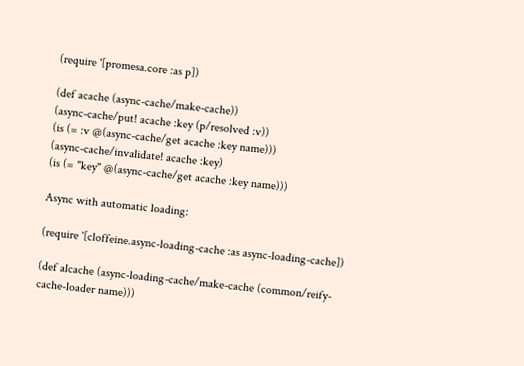(require '[promesa.core :as p])

(def acache (async-cache/make-cache))
(async-cache/put! acache :key (p/resolved :v))
(is (= :v @(async-cache/get acache :key name)))
(async-cache/invalidate! acache :key)
(is (= "key" @(async-cache/get acache :key name)))

Async with automatic loading:

(require '[cloffeine.async-loading-cache :as async-loading-cache])

(def alcache (async-loading-cache/make-cache (common/reify-cache-loader name)))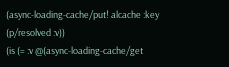(async-loading-cache/put! alcache :key (p/resolved :v))
(is (= :v @(async-loading-cache/get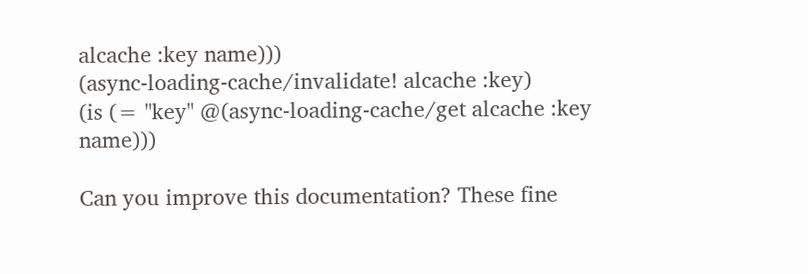alcache :key name)))
(async-loading-cache/invalidate! alcache :key)
(is (= "key" @(async-loading-cache/get alcache :key name)))

Can you improve this documentation? These fine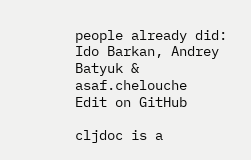people already did:
Ido Barkan, Andrey Batyuk & asaf.chelouche
Edit on GitHub

cljdoc is a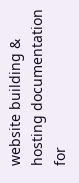website building & hosting documentation for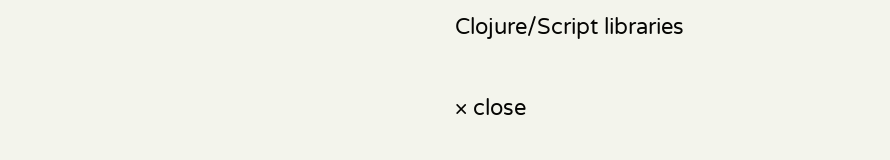Clojure/Script libraries

× close